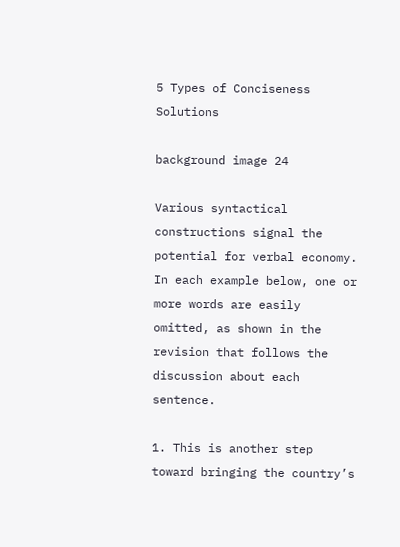5 Types of Conciseness Solutions

background image 24

Various syntactical constructions signal the potential for verbal economy. In each example below, one or more words are easily omitted, as shown in the revision that follows the discussion about each sentence.

1. This is another step toward bringing the country’s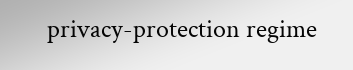privacy-protection regime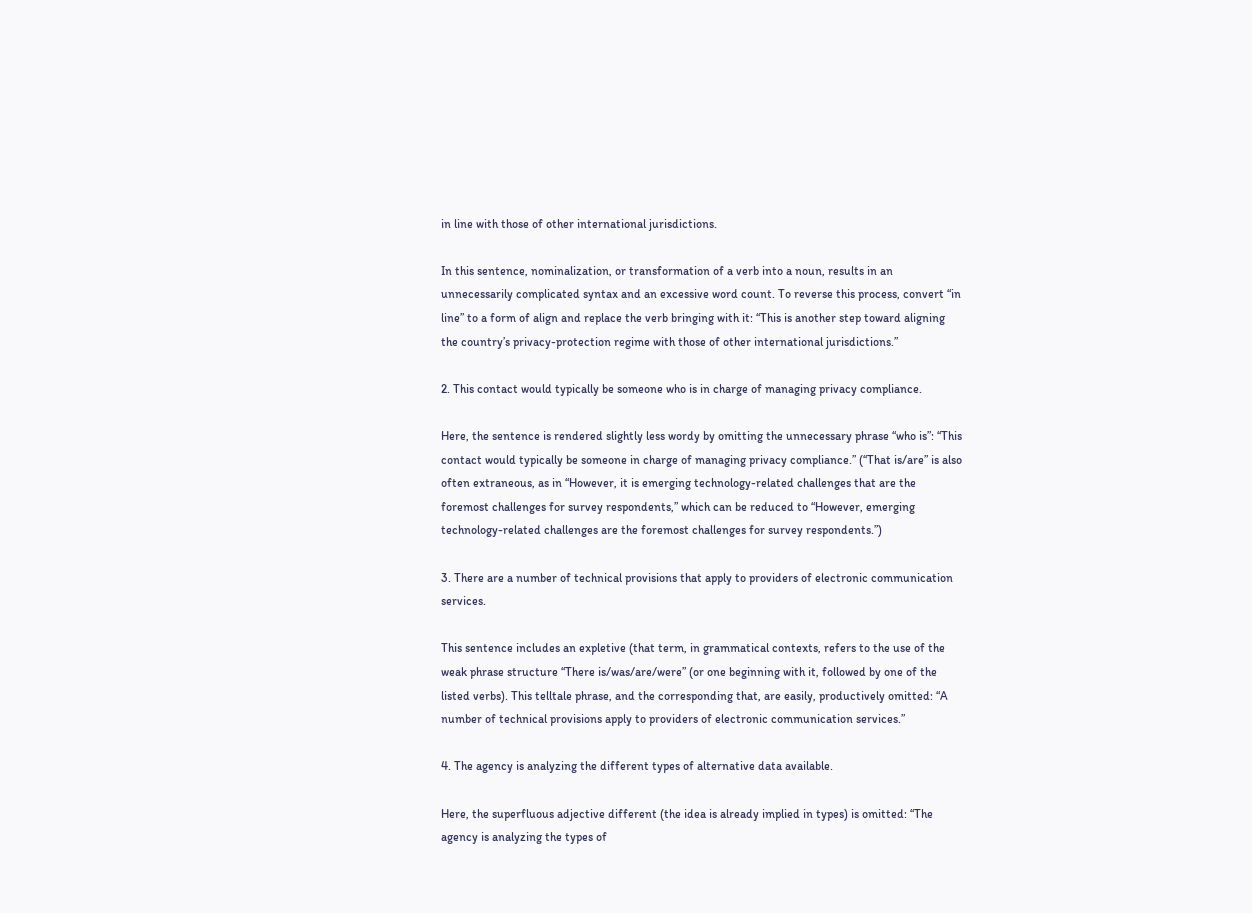in line with those of other international jurisdictions.

In this sentence, nominalization, or transformation of a verb into a noun, results in an unnecessarily complicated syntax and an excessive word count. To reverse this process, convert “in line” to a form of align and replace the verb bringing with it: “This is another step toward aligning the country’s privacy-protection regime with those of other international jurisdictions.”

2. This contact would typically be someone who is in charge of managing privacy compliance.

Here, the sentence is rendered slightly less wordy by omitting the unnecessary phrase “who is”: “This contact would typically be someone in charge of managing privacy compliance.” (“That is/are” is also often extraneous, as in “However, it is emerging technology-related challenges that are the foremost challenges for survey respondents,” which can be reduced to “However, emerging technology-related challenges are the foremost challenges for survey respondents.”)

3. There are a number of technical provisions that apply to providers of electronic communication services.

This sentence includes an expletive (that term, in grammatical contexts, refers to the use of the weak phrase structure “There is/was/are/were” (or one beginning with it, followed by one of the listed verbs). This telltale phrase, and the corresponding that, are easily, productively omitted: “A number of technical provisions apply to providers of electronic communication services.”

4. The agency is analyzing the different types of alternative data available.

Here, the superfluous adjective different (the idea is already implied in types) is omitted: “The agency is analyzing the types of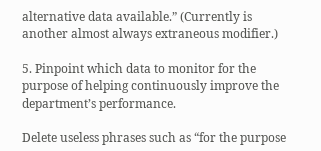alternative data available.” (Currently is another almost always extraneous modifier.)

5. Pinpoint which data to monitor for the purpose of helping continuously improve the department’s performance.

Delete useless phrases such as “for the purpose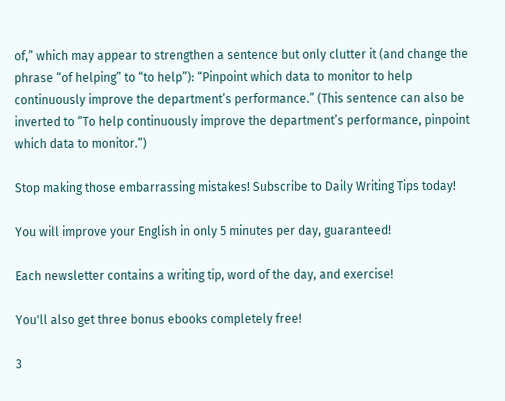of,” which may appear to strengthen a sentence but only clutter it (and change the phrase “of helping” to “to help”): “Pinpoint which data to monitor to help continuously improve the department’s performance.” (This sentence can also be inverted to “To help continuously improve the department’s performance, pinpoint which data to monitor.”)

Stop making those embarrassing mistakes! Subscribe to Daily Writing Tips today!

You will improve your English in only 5 minutes per day, guaranteed!

Each newsletter contains a writing tip, word of the day, and exercise!

You'll also get three bonus ebooks completely free!

3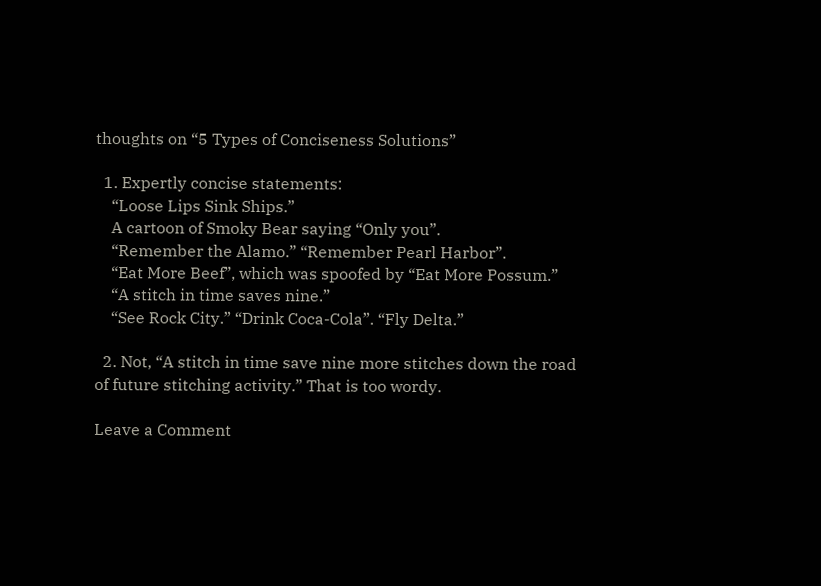thoughts on “5 Types of Conciseness Solutions”

  1. Expertly concise statements:
    “Loose Lips Sink Ships.”
    A cartoon of Smoky Bear saying “Only you”.
    “Remember the Alamo.” “Remember Pearl Harbor”.
    “Eat More Beef”, which was spoofed by “Eat More Possum.”
    “A stitch in time saves nine.”
    “See Rock City.” “Drink Coca-Cola”. “Fly Delta.”

  2. Not, “A stitch in time save nine more stitches down the road of future stitching activity.” That is too wordy.

Leave a Comment